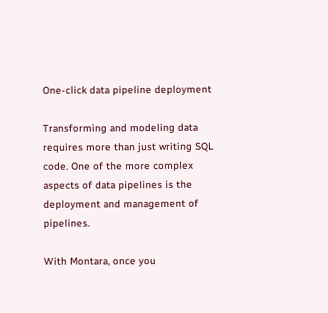One-click data pipeline deployment

Transforming and modeling data requires more than just writing SQL code. One of the more complex aspects of data pipelines is the deployment and management of pipelines.

With Montara, once you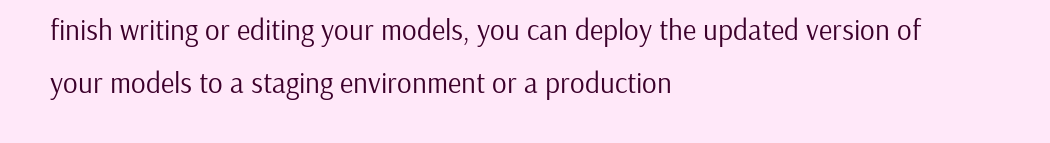finish writing or editing your models, you can deploy the updated version of your models to a staging environment or a production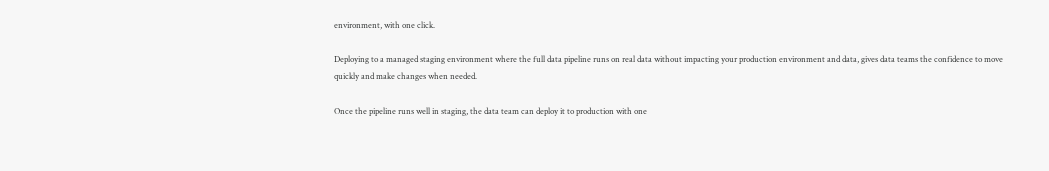environment, with one click.

Deploying to a managed staging environment where the full data pipeline runs on real data without impacting your production environment and data, gives data teams the confidence to move quickly and make changes when needed.

Once the pipeline runs well in staging, the data team can deploy it to production with one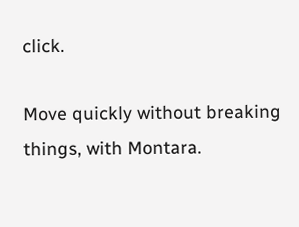click.

Move quickly without breaking things, with Montara.